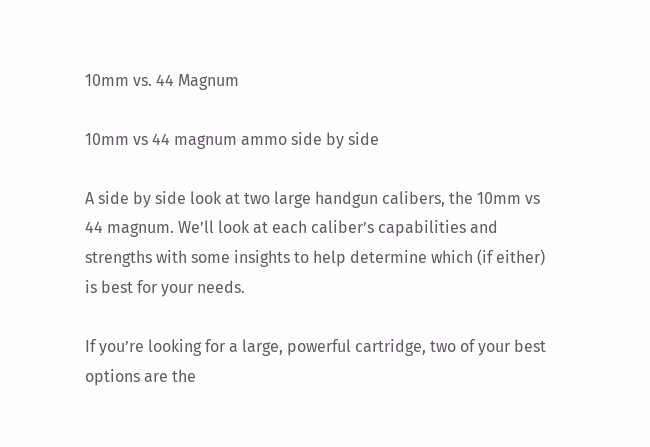10mm vs. 44 Magnum

10mm vs 44 magnum ammo side by side

A side by side look at two large handgun calibers, the 10mm vs 44 magnum. We’ll look at each caliber’s capabilities and strengths with some insights to help determine which (if either) is best for your needs.

If you’re looking for a large, powerful cartridge, two of your best options are the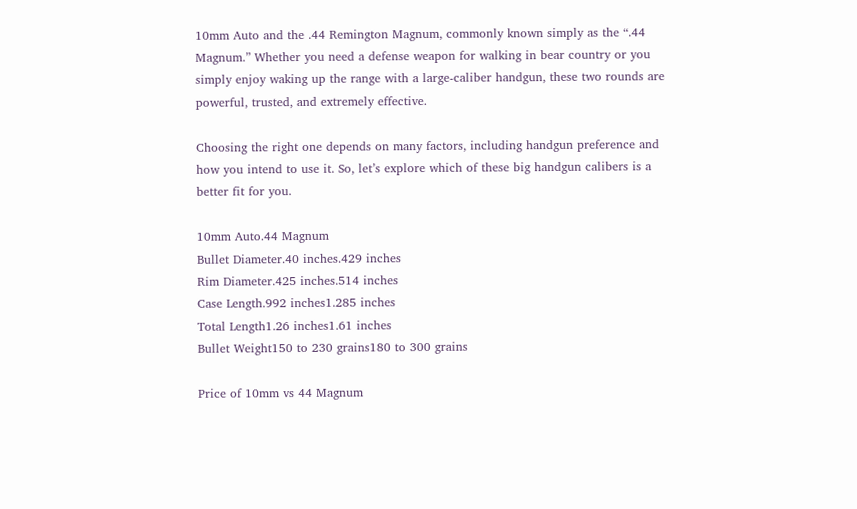10mm Auto and the .44 Remington Magnum, commonly known simply as the “.44 Magnum.” Whether you need a defense weapon for walking in bear country or you simply enjoy waking up the range with a large-caliber handgun, these two rounds are powerful, trusted, and extremely effective.

Choosing the right one depends on many factors, including handgun preference and how you intend to use it. So, let’s explore which of these big handgun calibers is a better fit for you.

10mm Auto.44 Magnum
Bullet Diameter.40 inches.429 inches
Rim Diameter.425 inches.514 inches
Case Length.992 inches1.285 inches
Total Length1.26 inches1.61 inches
Bullet Weight150 to 230 grains180 to 300 grains

Price of 10mm vs 44 Magnum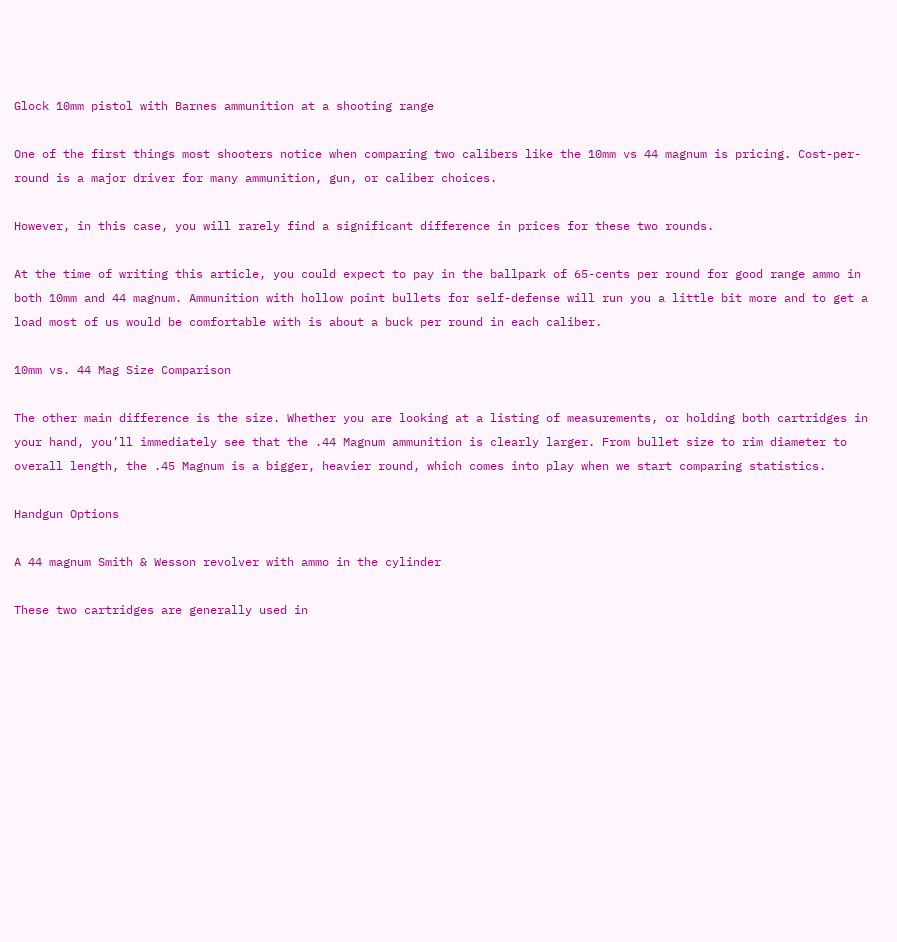Glock 10mm pistol with Barnes ammunition at a shooting range

One of the first things most shooters notice when comparing two calibers like the 10mm vs 44 magnum is pricing. Cost-per-round is a major driver for many ammunition, gun, or caliber choices.

However, in this case, you will rarely find a significant difference in prices for these two rounds.

At the time of writing this article, you could expect to pay in the ballpark of 65-cents per round for good range ammo in both 10mm and 44 magnum. Ammunition with hollow point bullets for self-defense will run you a little bit more and to get a load most of us would be comfortable with is about a buck per round in each caliber.

10mm vs. 44 Mag Size Comparison

The other main difference is the size. Whether you are looking at a listing of measurements, or holding both cartridges in your hand, you’ll immediately see that the .44 Magnum ammunition is clearly larger. From bullet size to rim diameter to overall length, the .45 Magnum is a bigger, heavier round, which comes into play when we start comparing statistics.

Handgun Options

A 44 magnum Smith & Wesson revolver with ammo in the cylinder

These two cartridges are generally used in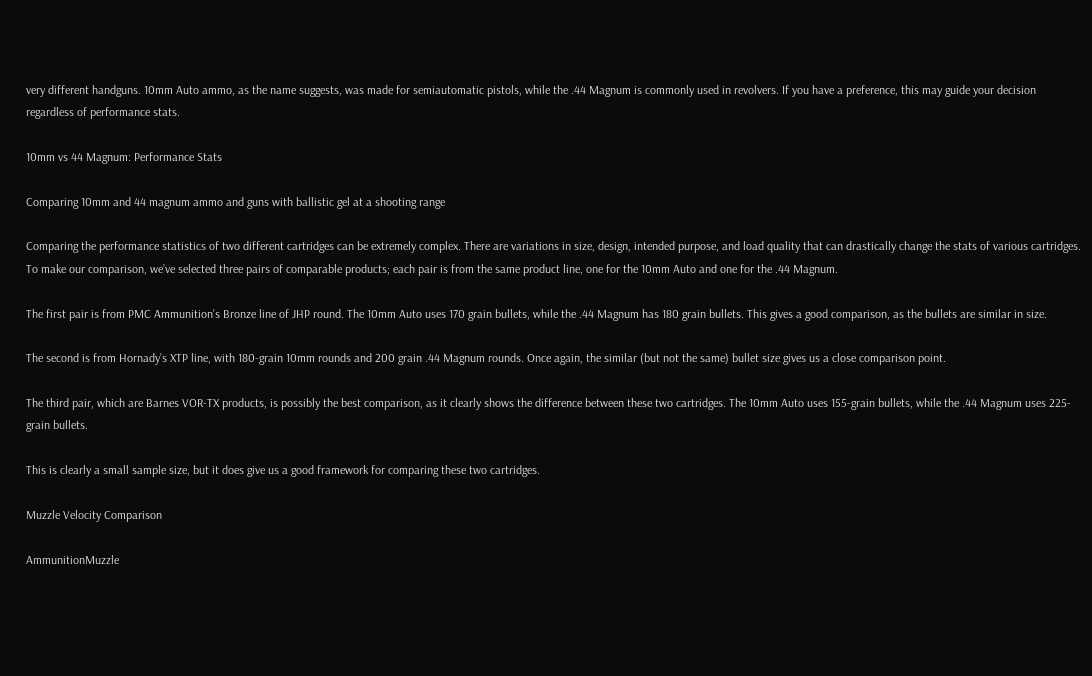very different handguns. 10mm Auto ammo, as the name suggests, was made for semiautomatic pistols, while the .44 Magnum is commonly used in revolvers. If you have a preference, this may guide your decision regardless of performance stats.

10mm vs 44 Magnum: Performance Stats

Comparing 10mm and 44 magnum ammo and guns with ballistic gel at a shooting range

Comparing the performance statistics of two different cartridges can be extremely complex. There are variations in size, design, intended purpose, and load quality that can drastically change the stats of various cartridges. To make our comparison, we’ve selected three pairs of comparable products; each pair is from the same product line, one for the 10mm Auto and one for the .44 Magnum.

The first pair is from PMC Ammunition’s Bronze line of JHP round. The 10mm Auto uses 170 grain bullets, while the .44 Magnum has 180 grain bullets. This gives a good comparison, as the bullets are similar in size.

The second is from Hornady’s XTP line, with 180-grain 10mm rounds and 200 grain .44 Magnum rounds. Once again, the similar (but not the same) bullet size gives us a close comparison point.

The third pair, which are Barnes VOR-TX products, is possibly the best comparison, as it clearly shows the difference between these two cartridges. The 10mm Auto uses 155-grain bullets, while the .44 Magnum uses 225-grain bullets.

This is clearly a small sample size, but it does give us a good framework for comparing these two cartridges.

Muzzle Velocity Comparison

AmmunitionMuzzle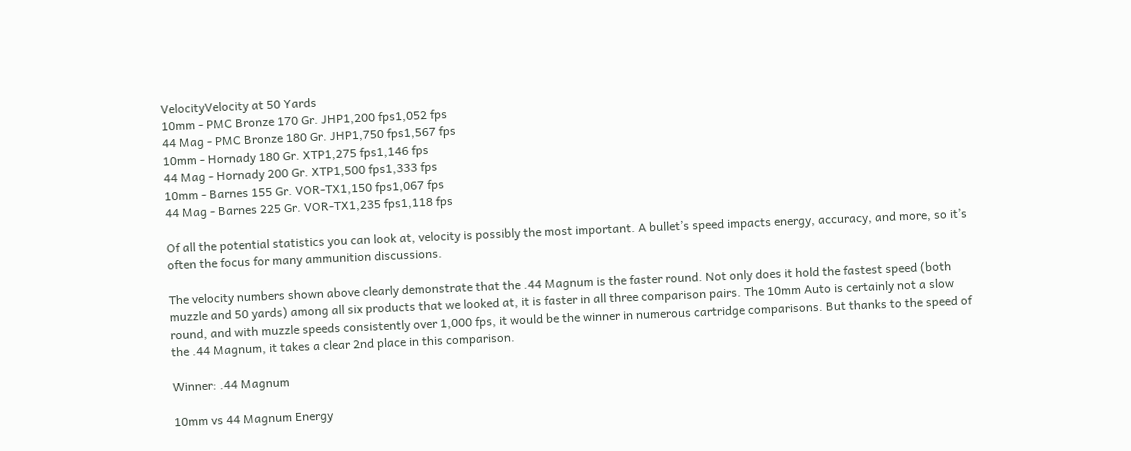VelocityVelocity at 50 Yards
10mm - PMC Bronze 170 Gr. JHP1,200 fps1,052 fps
44 Mag - PMC Bronze 180 Gr. JHP1,750 fps1,567 fps
10mm - Hornady 180 Gr. XTP1,275 fps1,146 fps
44 Mag - Hornady 200 Gr. XTP1,500 fps1,333 fps
10mm - Barnes 155 Gr. VOR-TX1,150 fps1,067 fps
44 Mag - Barnes 225 Gr. VOR-TX1,235 fps1,118 fps

Of all the potential statistics you can look at, velocity is possibly the most important. A bullet’s speed impacts energy, accuracy, and more, so it’s often the focus for many ammunition discussions.

The velocity numbers shown above clearly demonstrate that the .44 Magnum is the faster round. Not only does it hold the fastest speed (both muzzle and 50 yards) among all six products that we looked at, it is faster in all three comparison pairs. The 10mm Auto is certainly not a slow round, and with muzzle speeds consistently over 1,000 fps, it would be the winner in numerous cartridge comparisons. But thanks to the speed of the .44 Magnum, it takes a clear 2nd place in this comparison.

Winner: .44 Magnum

10mm vs 44 Magnum Energy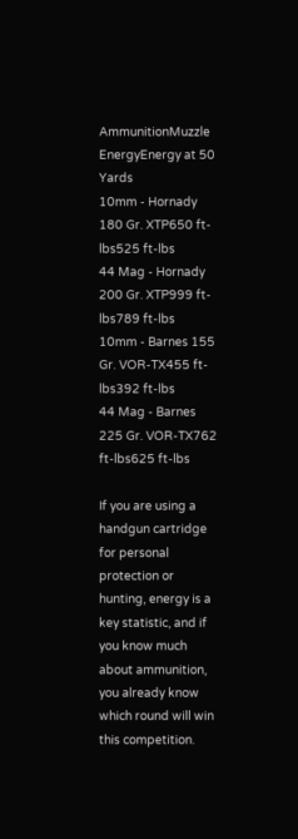AmmunitionMuzzle EnergyEnergy at 50 Yards
10mm - Hornady 180 Gr. XTP650 ft-lbs525 ft-lbs
44 Mag - Hornady 200 Gr. XTP999 ft-lbs789 ft-lbs
10mm - Barnes 155 Gr. VOR-TX455 ft-lbs392 ft-lbs
44 Mag - Barnes 225 Gr. VOR-TX762 ft-lbs625 ft-lbs

If you are using a handgun cartridge for personal protection or hunting, energy is a key statistic, and if you know much about ammunition, you already know which round will win this competition.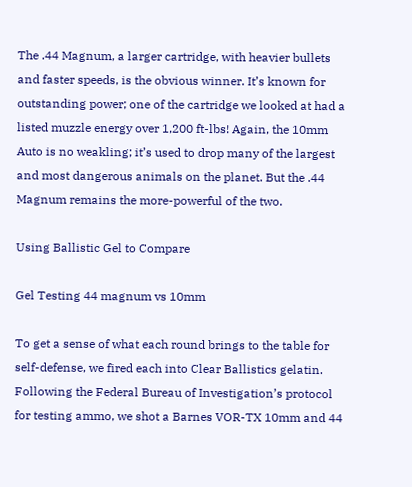The .44 Magnum, a larger cartridge, with heavier bullets and faster speeds, is the obvious winner. It’s known for outstanding power; one of the cartridge we looked at had a listed muzzle energy over 1,200 ft-lbs! Again, the 10mm Auto is no weakling; it’s used to drop many of the largest and most dangerous animals on the planet. But the .44 Magnum remains the more-powerful of the two.

Using Ballistic Gel to Compare

Gel Testing 44 magnum vs 10mm

To get a sense of what each round brings to the table for self-defense, we fired each into Clear Ballistics gelatin. Following the Federal Bureau of Investigation’s protocol for testing ammo, we shot a Barnes VOR-TX 10mm and 44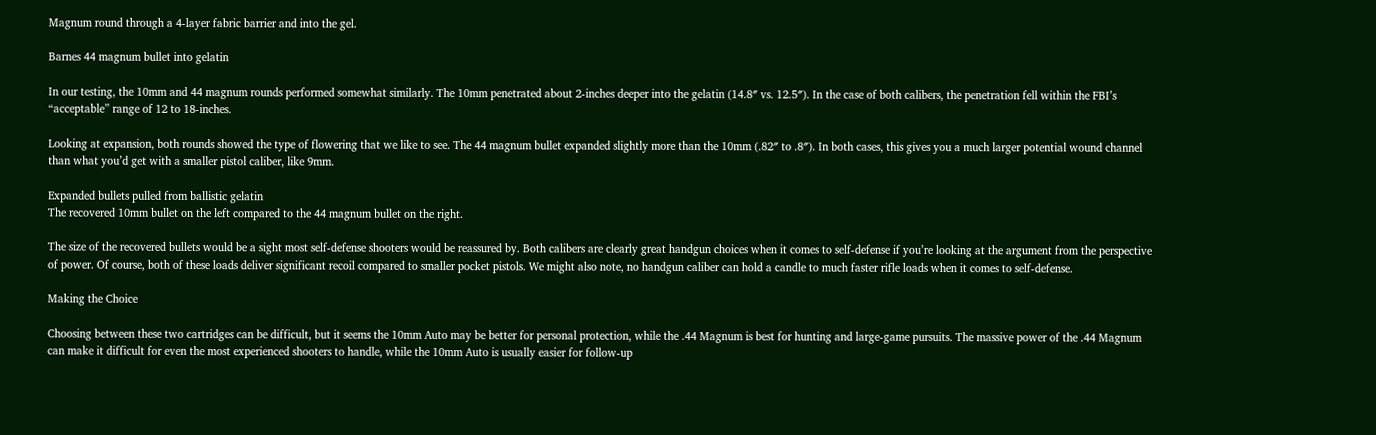Magnum round through a 4-layer fabric barrier and into the gel.

Barnes 44 magnum bullet into gelatin

In our testing, the 10mm and 44 magnum rounds performed somewhat similarly. The 10mm penetrated about 2-inches deeper into the gelatin (14.8″ vs. 12.5″). In the case of both calibers, the penetration fell within the FBI’s “acceptable” range of 12 to 18-inches.

Looking at expansion, both rounds showed the type of flowering that we like to see. The 44 magnum bullet expanded slightly more than the 10mm (.82″ to .8″). In both cases, this gives you a much larger potential wound channel than what you’d get with a smaller pistol caliber, like 9mm.

Expanded bullets pulled from ballistic gelatin
The recovered 10mm bullet on the left compared to the 44 magnum bullet on the right.

The size of the recovered bullets would be a sight most self-defense shooters would be reassured by. Both calibers are clearly great handgun choices when it comes to self-defense if you’re looking at the argument from the perspective of power. Of course, both of these loads deliver significant recoil compared to smaller pocket pistols. We might also note, no handgun caliber can hold a candle to much faster rifle loads when it comes to self-defense.

Making the Choice

Choosing between these two cartridges can be difficult, but it seems the 10mm Auto may be better for personal protection, while the .44 Magnum is best for hunting and large-game pursuits. The massive power of the .44 Magnum can make it difficult for even the most experienced shooters to handle, while the 10mm Auto is usually easier for follow-up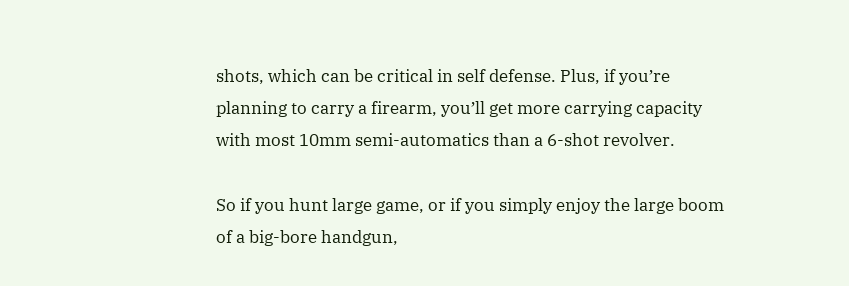shots, which can be critical in self defense. Plus, if you’re planning to carry a firearm, you’ll get more carrying capacity with most 10mm semi-automatics than a 6-shot revolver.

So if you hunt large game, or if you simply enjoy the large boom of a big-bore handgun,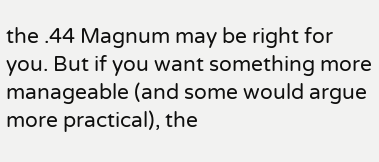the .44 Magnum may be right for you. But if you want something more manageable (and some would argue more practical), the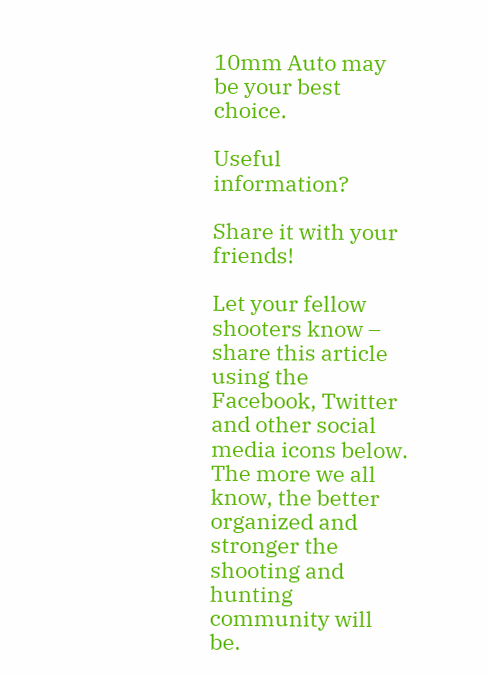10mm Auto may be your best choice.

Useful information?

Share it with your friends!

Let your fellow shooters know – share this article using the Facebook, Twitter and other social media icons below. The more we all know, the better organized and stronger the shooting and hunting community will be.